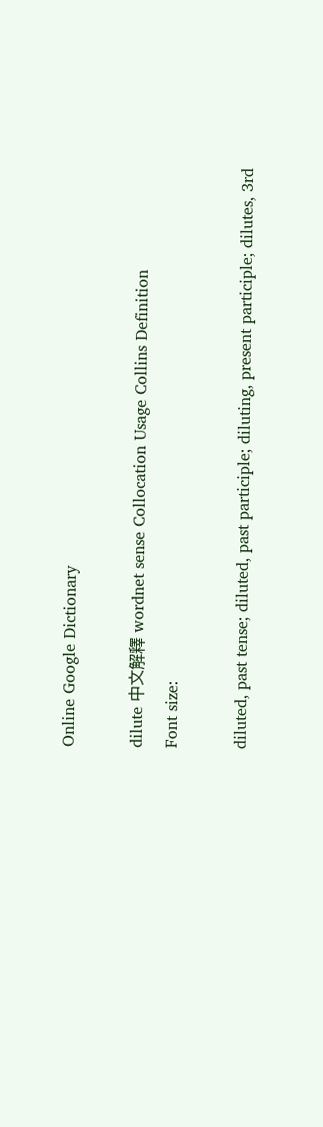Online Google Dictionary

dilute 中文解釋 wordnet sense Collocation Usage Collins Definition
Font size:

diluted, past tense; diluted, past participle; diluting, present participle; dilutes, 3rd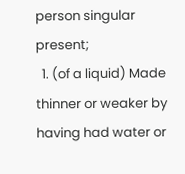person singular present;
  1. (of a liquid) Made thinner or weaker by having had water or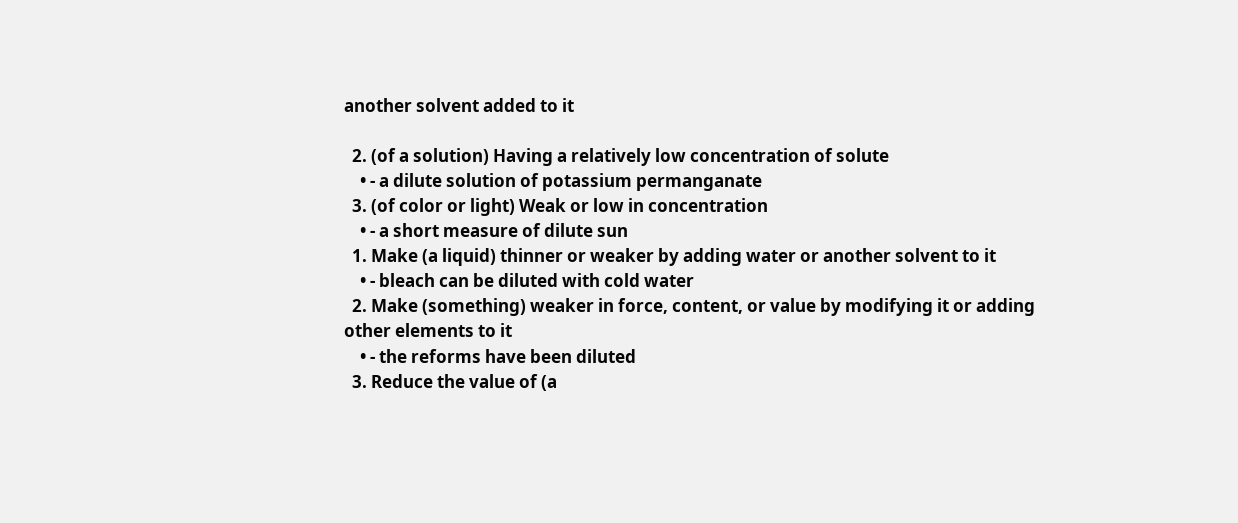another solvent added to it

  2. (of a solution) Having a relatively low concentration of solute
    • - a dilute solution of potassium permanganate
  3. (of color or light) Weak or low in concentration
    • - a short measure of dilute sun
  1. Make (a liquid) thinner or weaker by adding water or another solvent to it
    • - bleach can be diluted with cold water
  2. Make (something) weaker in force, content, or value by modifying it or adding other elements to it
    • - the reforms have been diluted
  3. Reduce the value of (a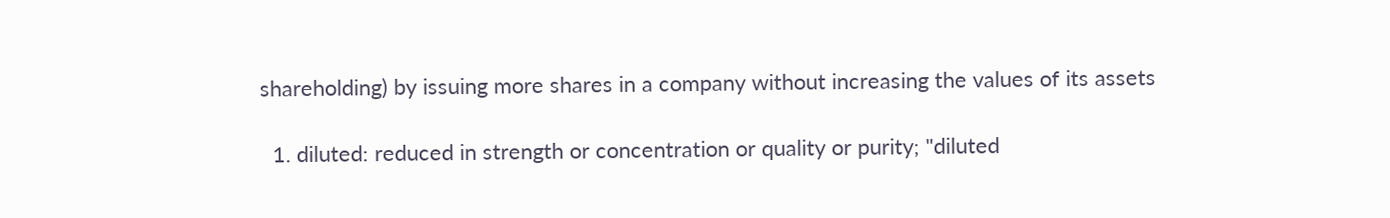shareholding) by issuing more shares in a company without increasing the values of its assets

  1. diluted: reduced in strength or concentration or quality or purity; "diluted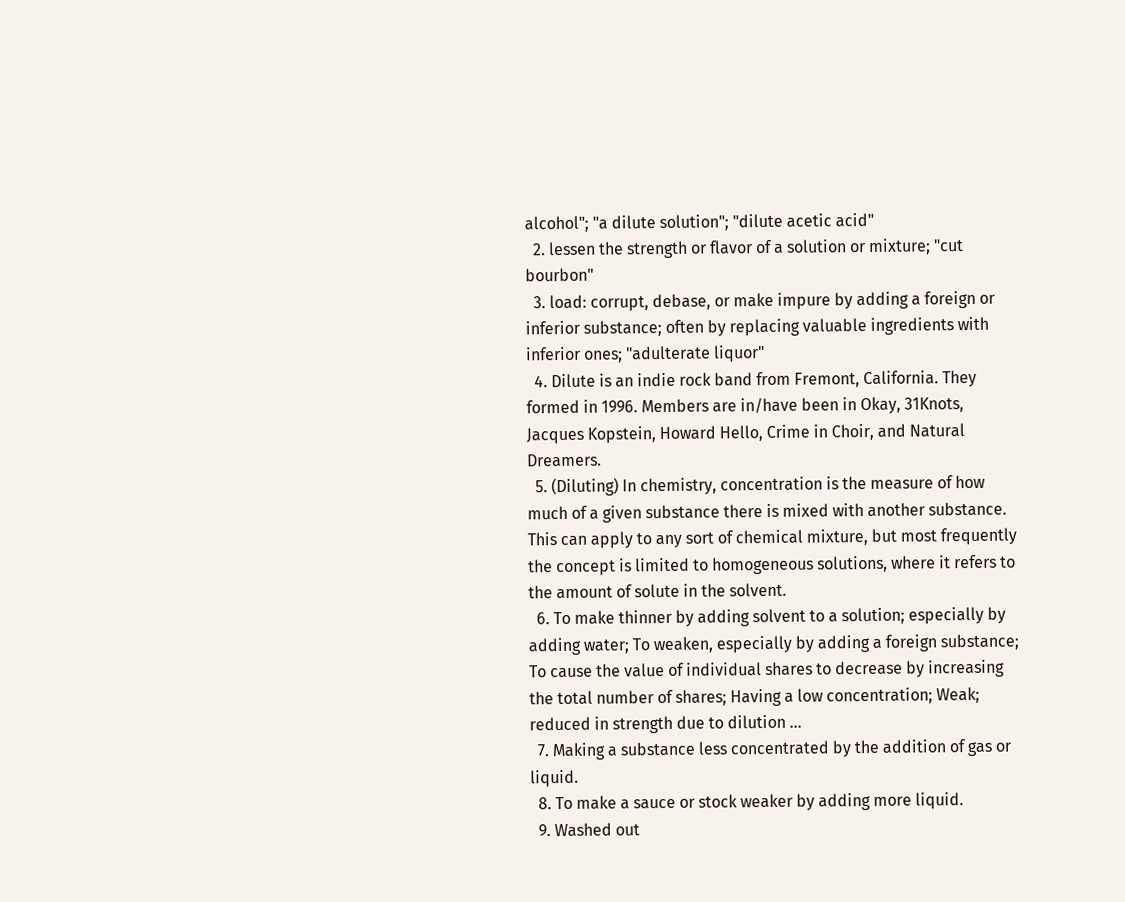alcohol"; "a dilute solution"; "dilute acetic acid"
  2. lessen the strength or flavor of a solution or mixture; "cut bourbon"
  3. load: corrupt, debase, or make impure by adding a foreign or inferior substance; often by replacing valuable ingredients with inferior ones; "adulterate liquor"
  4. Dilute is an indie rock band from Fremont, California. They formed in 1996. Members are in/have been in Okay, 31Knots, Jacques Kopstein, Howard Hello, Crime in Choir, and Natural Dreamers.
  5. (Diluting) In chemistry, concentration is the measure of how much of a given substance there is mixed with another substance. This can apply to any sort of chemical mixture, but most frequently the concept is limited to homogeneous solutions, where it refers to the amount of solute in the solvent.
  6. To make thinner by adding solvent to a solution; especially by adding water; To weaken, especially by adding a foreign substance; To cause the value of individual shares to decrease by increasing the total number of shares; Having a low concentration; Weak; reduced in strength due to dilution ...
  7. Making a substance less concentrated by the addition of gas or liquid.
  8. To make a sauce or stock weaker by adding more liquid.
  9. Washed out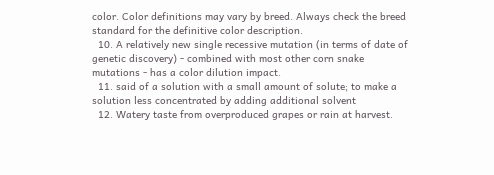color. Color definitions may vary by breed. Always check the breed standard for the definitive color description.
  10. A relatively new single recessive mutation (in terms of date of genetic discovery) - combined with most other corn snake mutations - has a color dilution impact.
  11. said of a solution with a small amount of solute; to make a solution less concentrated by adding additional solvent
  12. Watery taste from overproduced grapes or rain at harvest.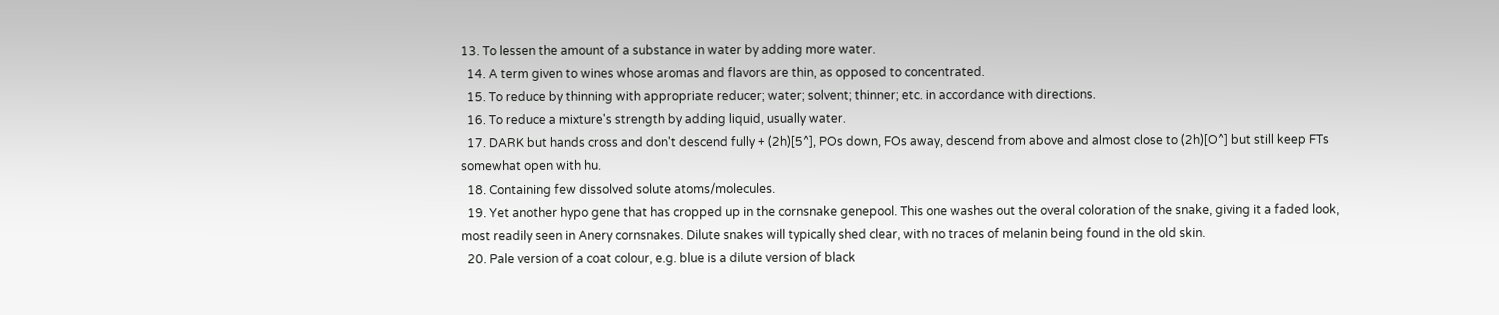13. To lessen the amount of a substance in water by adding more water.
  14. A term given to wines whose aromas and flavors are thin, as opposed to concentrated.
  15. To reduce by thinning with appropriate reducer; water; solvent; thinner; etc. in accordance with directions.
  16. To reduce a mixture's strength by adding liquid, usually water.
  17. DARK but hands cross and don't descend fully + (2h)[5^], POs down, FOs away, descend from above and almost close to (2h)[O^] but still keep FTs somewhat open with hu.
  18. Containing few dissolved solute atoms/molecules.
  19. Yet another hypo gene that has cropped up in the cornsnake genepool. This one washes out the overal coloration of the snake, giving it a faded look, most readily seen in Anery cornsnakes. Dilute snakes will typically shed clear, with no traces of melanin being found in the old skin.
  20. Pale version of a coat colour, e.g. blue is a dilute version of black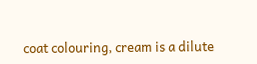coat colouring, cream is a dilute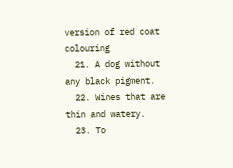version of red coat colouring
  21. A dog without any black pigment.
  22. Wines that are thin and watery.
  23. To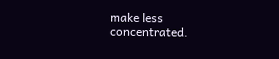make less concentrated.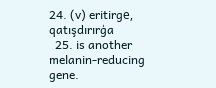24. (v) eritirgе, qatışdırırģa
  25. is another melanin-reducing gene.